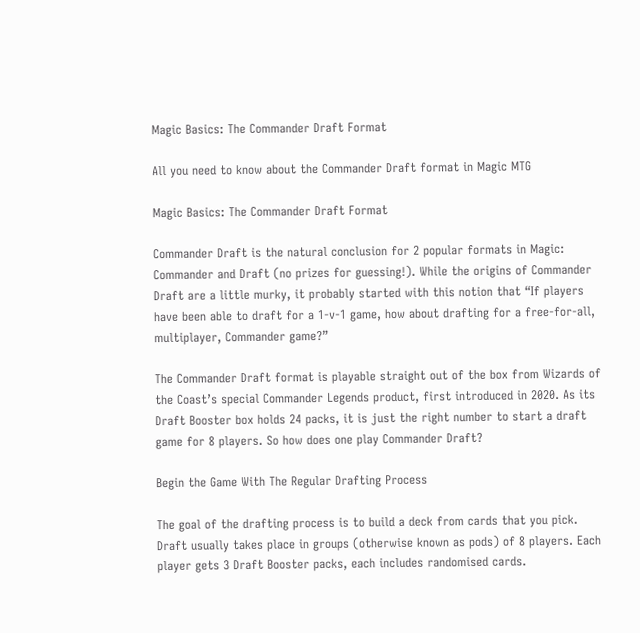Magic Basics: The Commander Draft Format

All you need to know about the Commander Draft format in Magic MTG

Magic Basics: The Commander Draft Format

Commander Draft is the natural conclusion for 2 popular formats in Magic: Commander and Draft (no prizes for guessing!). While the origins of Commander Draft are a little murky, it probably started with this notion that “If players have been able to draft for a 1-v-1 game, how about drafting for a free-for-all, multiplayer, Commander game?”

The Commander Draft format is playable straight out of the box from Wizards of the Coast’s special Commander Legends product, first introduced in 2020. As its Draft Booster box holds 24 packs, it is just the right number to start a draft game for 8 players. So how does one play Commander Draft?

Begin the Game With The Regular Drafting Process

The goal of the drafting process is to build a deck from cards that you pick. Draft usually takes place in groups (otherwise known as pods) of 8 players. Each player gets 3 Draft Booster packs, each includes randomised cards.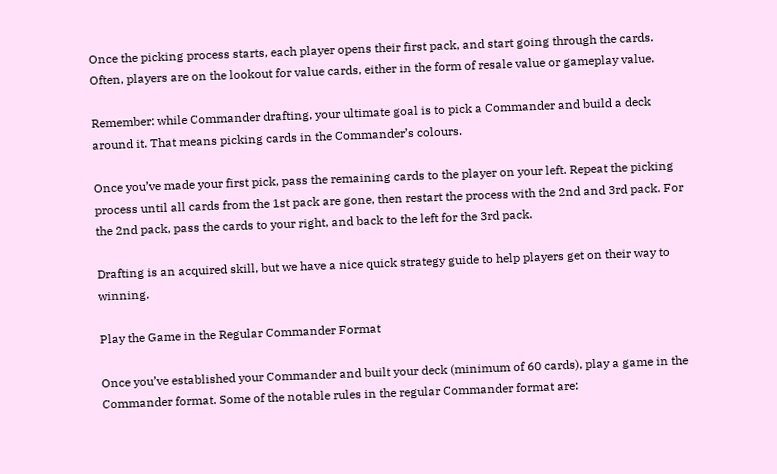Once the picking process starts, each player opens their first pack, and start going through the cards. Often, players are on the lookout for value cards, either in the form of resale value or gameplay value.

Remember: while Commander drafting, your ultimate goal is to pick a Commander and build a deck around it. That means picking cards in the Commander’s colours.

Once you’ve made your first pick, pass the remaining cards to the player on your left. Repeat the picking process until all cards from the 1st pack are gone, then restart the process with the 2nd and 3rd pack. For the 2nd pack, pass the cards to your right, and back to the left for the 3rd pack.

Drafting is an acquired skill, but we have a nice quick strategy guide to help players get on their way to winning.

Play the Game in the Regular Commander Format

Once you’ve established your Commander and built your deck (minimum of 60 cards), play a game in the Commander format. Some of the notable rules in the regular Commander format are: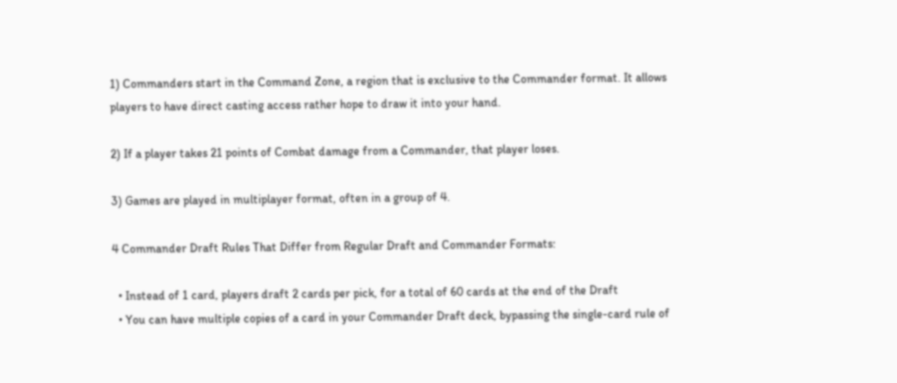1) Commanders start in the Command Zone, a region that is exclusive to the Commander format. It allows players to have direct casting access rather hope to draw it into your hand.

2) If a player takes 21 points of Combat damage from a Commander, that player loses.

3) Games are played in multiplayer format, often in a group of 4.

4 Commander Draft Rules That Differ from Regular Draft and Commander Formats:

  • Instead of 1 card, players draft 2 cards per pick, for a total of 60 cards at the end of the Draft
  • You can have multiple copies of a card in your Commander Draft deck, bypassing the single-card rule of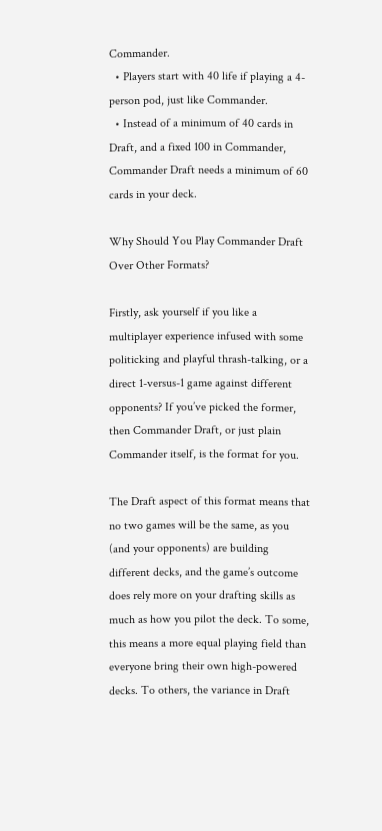Commander.
  • Players start with 40 life if playing a 4-person pod, just like Commander.
  • Instead of a minimum of 40 cards in Draft, and a fixed 100 in Commander, Commander Draft needs a minimum of 60 cards in your deck.

Why Should You Play Commander Draft Over Other Formats?

Firstly, ask yourself if you like a multiplayer experience infused with some politicking and playful thrash-talking, or a direct 1-versus-1 game against different opponents? If you’ve picked the former, then Commander Draft, or just plain Commander itself, is the format for you.

The Draft aspect of this format means that no two games will be the same, as you (and your opponents) are building different decks, and the game’s outcome does rely more on your drafting skills as much as how you pilot the deck. To some, this means a more equal playing field than everyone bring their own high-powered decks. To others, the variance in Draft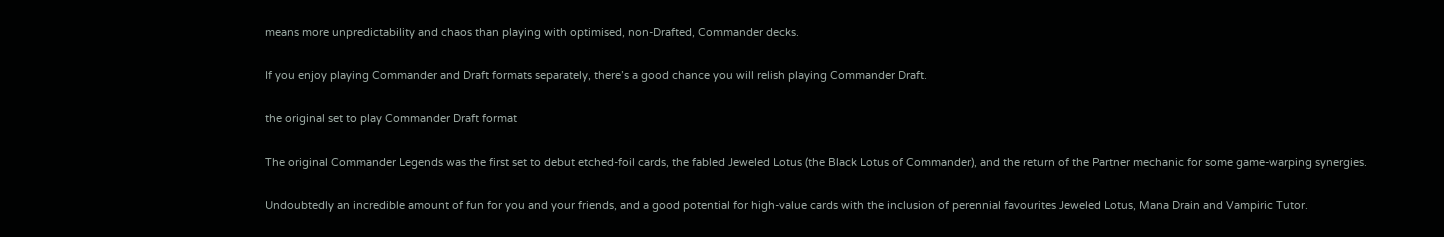means more unpredictability and chaos than playing with optimised, non-Drafted, Commander decks.

If you enjoy playing Commander and Draft formats separately, there’s a good chance you will relish playing Commander Draft.

the original set to play Commander Draft format

The original Commander Legends was the first set to debut etched-foil cards, the fabled Jeweled Lotus (the Black Lotus of Commander), and the return of the Partner mechanic for some game-warping synergies.

Undoubtedly an incredible amount of fun for you and your friends, and a good potential for high-value cards with the inclusion of perennial favourites Jeweled Lotus, Mana Drain and Vampiric Tutor.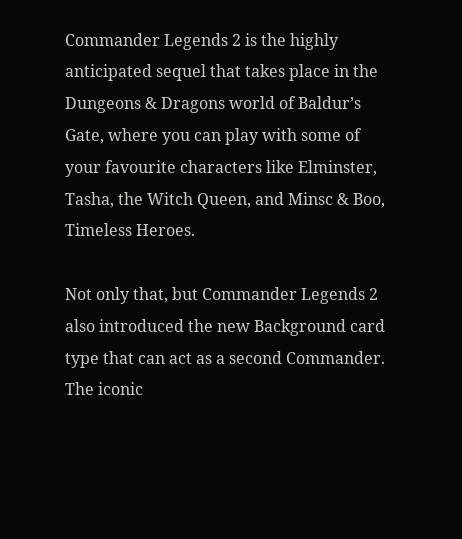Commander Legends 2 is the highly anticipated sequel that takes place in the Dungeons & Dragons world of Baldur’s Gate, where you can play with some of your favourite characters like Elminster, Tasha, the Witch Queen, and Minsc & Boo, Timeless Heroes.

Not only that, but Commander Legends 2 also introduced the new Background card type that can act as a second Commander. The iconic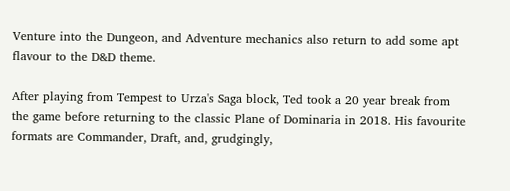Venture into the Dungeon, and Adventure mechanics also return to add some apt flavour to the D&D theme.

After playing from Tempest to Urza's Saga block, Ted took a 20 year break from the game before returning to the classic Plane of Dominaria in 2018. His favourite formats are Commander, Draft, and, grudgingly,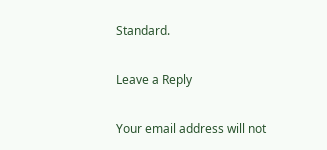Standard.

Leave a Reply

Your email address will not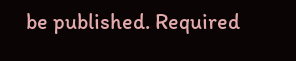be published. Required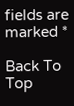fields are marked *

Back To Top